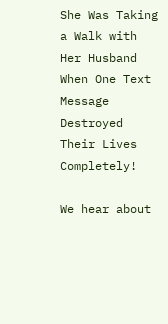She Was Taking a Walk with Her Husband When One Text Message Destroyed Their Lives Completely!

We hear about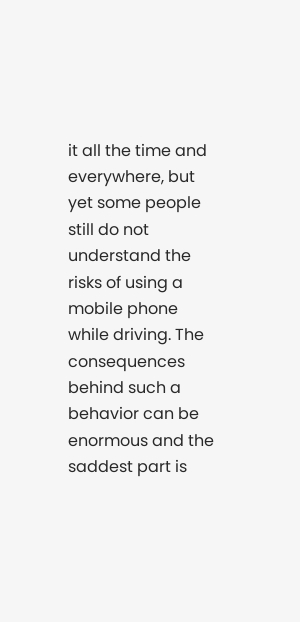it all the time and everywhere, but yet some people still do not understand the risks of using a mobile phone while driving. The consequences behind such a behavior can be enormous and the saddest part is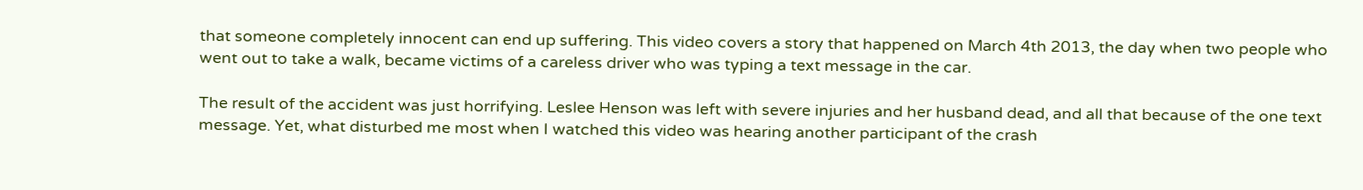that someone completely innocent can end up suffering. This video covers a story that happened on March 4th 2013, the day when two people who went out to take a walk, became victims of a careless driver who was typing a text message in the car.

The result of the accident was just horrifying. Leslee Henson was left with severe injuries and her husband dead, and all that because of the one text message. Yet, what disturbed me most when I watched this video was hearing another participant of the crash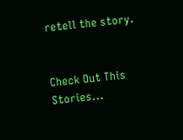retell the story.


Check Out This Stories...